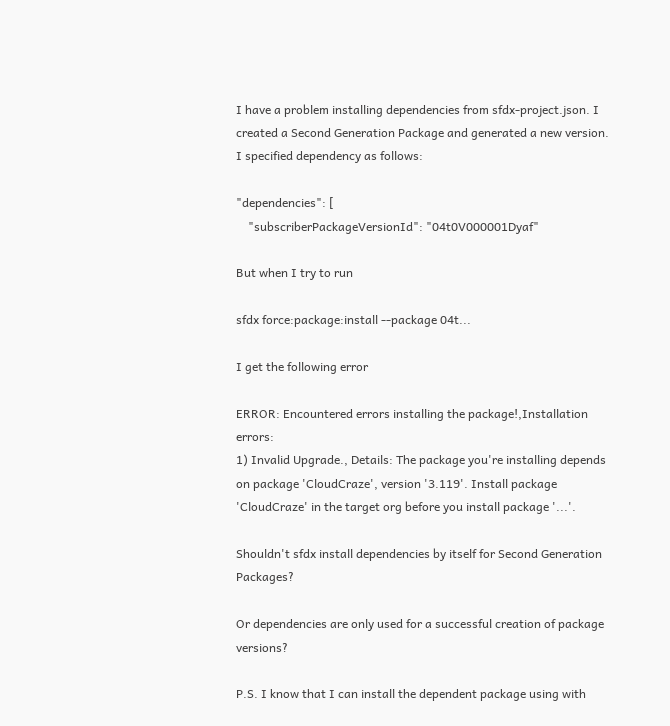I have a problem installing dependencies from sfdx-project.json. I created a Second Generation Package and generated a new version. I specified dependency as follows:

"dependencies": [
    "subscriberPackageVersionId": "04t0V000001Dyaf"

But when I try to run

sfdx force:package:install --package 04t...

I get the following error

ERROR: Encountered errors installing the package!,Installation errors:
1) Invalid Upgrade., Details: The package you're installing depends on package 'CloudCraze', version '3.119'. Install package 'CloudCraze' in the target org before you install package '...'.

Shouldn't sfdx install dependencies by itself for Second Generation Packages?

Or dependencies are only used for a successful creation of package versions?

P.S. I know that I can install the dependent package using with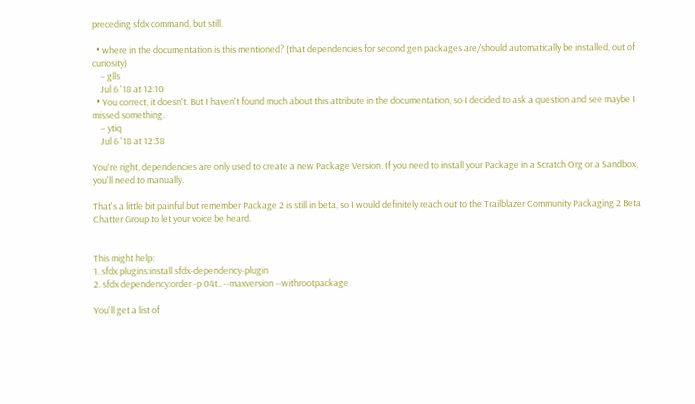preceding sfdx command, but still.

  • where in the documentation is this mentioned? (that dependencies for second gen packages are/should automatically be installed, out of curiosity)
    – glls
    Jul 6 '18 at 12:10
  • You correct, it doesn't. But I haven't found much about this attribute in the documentation, so I decided to ask a question and see maybe I missed something.
    – ytiq
    Jul 6 '18 at 12:38

You're right, dependencies are only used to create a new Package Version. If you need to install your Package in a Scratch Org or a Sandbox, you'll need to manually.

That's a little bit painful but remember Package 2 is still in beta, so I would definitely reach out to the Trailblazer Community Packaging 2 Beta Chatter Group to let your voice be heard.


This might help:
1. sfdx plugins:install sfdx-dependency-plugin
2. sfdx dependency:order -p 04t.. --maxversion --withrootpackage

You'll get a list of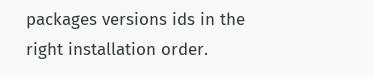packages versions ids in the right installation order.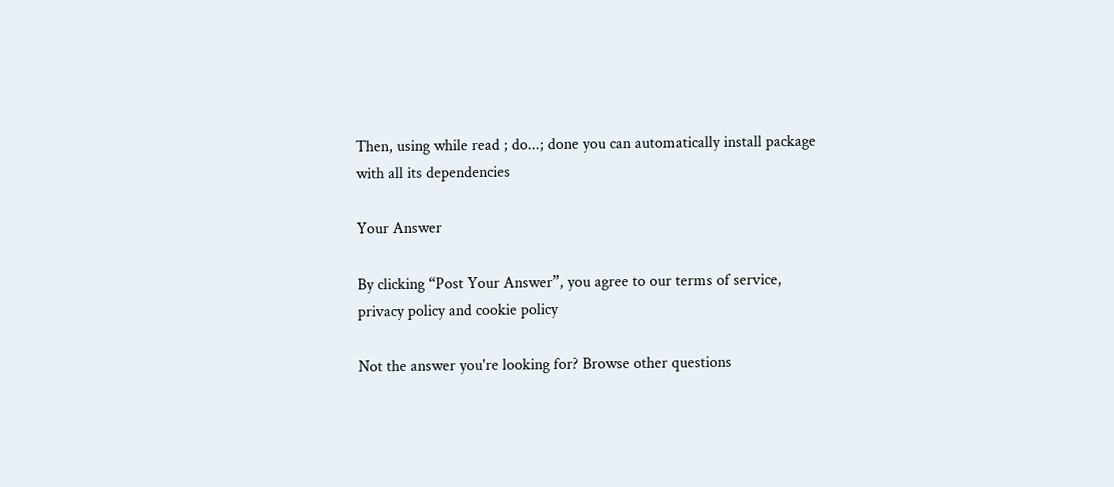Then, using while read ; do...; done you can automatically install package with all its dependencies

Your Answer

By clicking “Post Your Answer”, you agree to our terms of service, privacy policy and cookie policy

Not the answer you're looking for? Browse other questions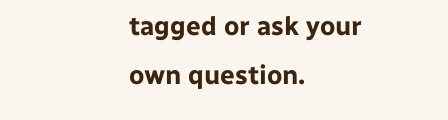tagged or ask your own question.